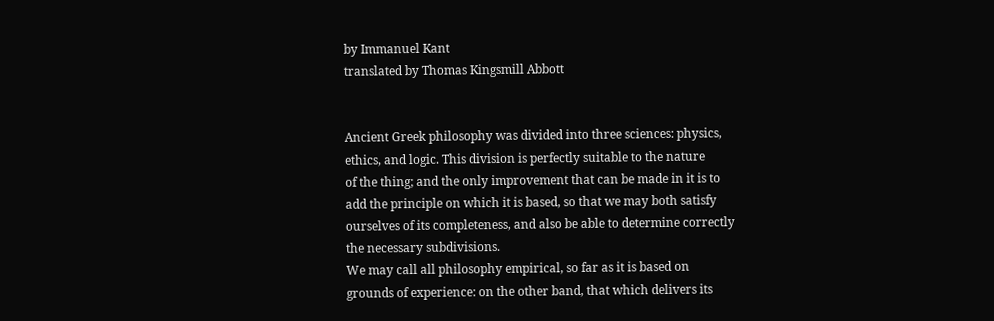by Immanuel Kant
translated by Thomas Kingsmill Abbott


Ancient Greek philosophy was divided into three sciences: physics,
ethics, and logic. This division is perfectly suitable to the nature
of the thing; and the only improvement that can be made in it is to
add the principle on which it is based, so that we may both satisfy
ourselves of its completeness, and also be able to determine correctly
the necessary subdivisions.
We may call all philosophy empirical, so far as it is based on
grounds of experience: on the other band, that which delivers its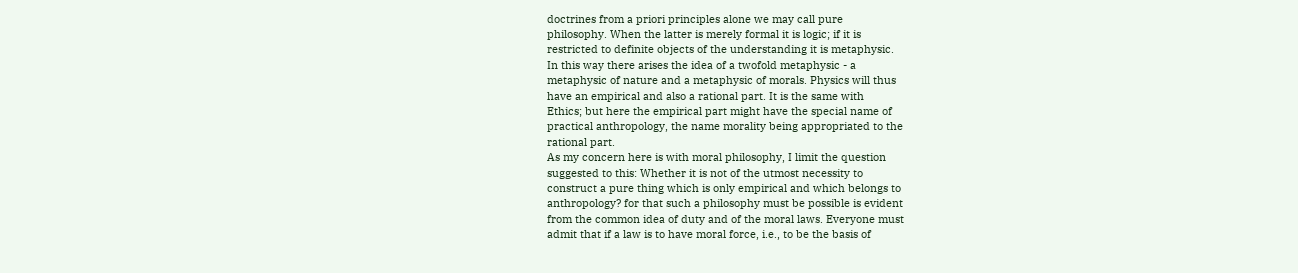doctrines from a priori principles alone we may call pure
philosophy. When the latter is merely formal it is logic; if it is
restricted to definite objects of the understanding it is metaphysic.
In this way there arises the idea of a twofold metaphysic - a
metaphysic of nature and a metaphysic of morals. Physics will thus
have an empirical and also a rational part. It is the same with
Ethics; but here the empirical part might have the special name of
practical anthropology, the name morality being appropriated to the
rational part.
As my concern here is with moral philosophy, I limit the question
suggested to this: Whether it is not of the utmost necessity to
construct a pure thing which is only empirical and which belongs to
anthropology? for that such a philosophy must be possible is evident
from the common idea of duty and of the moral laws. Everyone must
admit that if a law is to have moral force, i.e., to be the basis of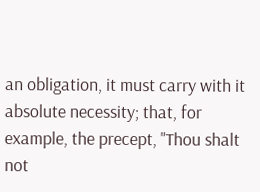an obligation, it must carry with it absolute necessity; that, for
example, the precept, "Thou shalt not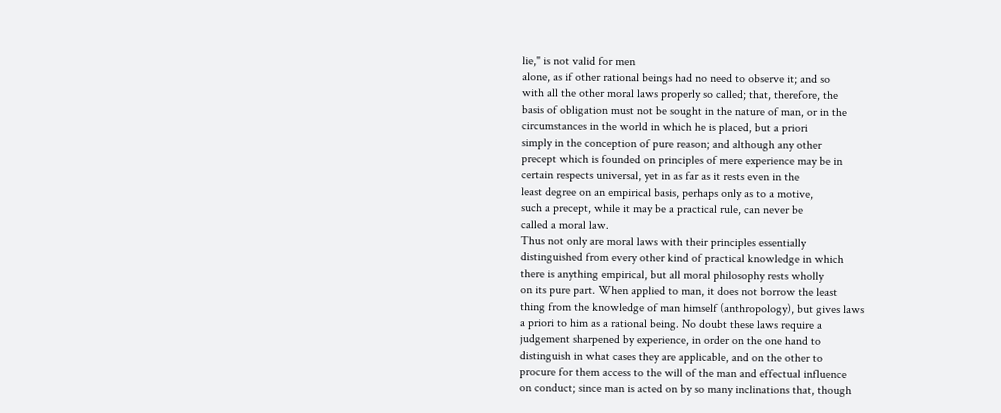lie," is not valid for men
alone, as if other rational beings had no need to observe it; and so
with all the other moral laws properly so called; that, therefore, the
basis of obligation must not be sought in the nature of man, or in the
circumstances in the world in which he is placed, but a priori
simply in the conception of pure reason; and although any other
precept which is founded on principles of mere experience may be in
certain respects universal, yet in as far as it rests even in the
least degree on an empirical basis, perhaps only as to a motive,
such a precept, while it may be a practical rule, can never be
called a moral law.
Thus not only are moral laws with their principles essentially
distinguished from every other kind of practical knowledge in which
there is anything empirical, but all moral philosophy rests wholly
on its pure part. When applied to man, it does not borrow the least
thing from the knowledge of man himself (anthropology), but gives laws
a priori to him as a rational being. No doubt these laws require a
judgement sharpened by experience, in order on the one hand to
distinguish in what cases they are applicable, and on the other to
procure for them access to the will of the man and effectual influence
on conduct; since man is acted on by so many inclinations that, though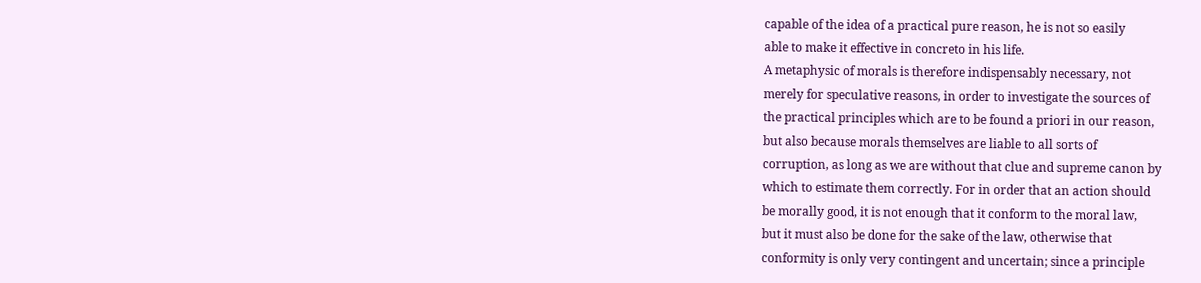capable of the idea of a practical pure reason, he is not so easily
able to make it effective in concreto in his life.
A metaphysic of morals is therefore indispensably necessary, not
merely for speculative reasons, in order to investigate the sources of
the practical principles which are to be found a priori in our reason,
but also because morals themselves are liable to all sorts of
corruption, as long as we are without that clue and supreme canon by
which to estimate them correctly. For in order that an action should
be morally good, it is not enough that it conform to the moral law,
but it must also be done for the sake of the law, otherwise that
conformity is only very contingent and uncertain; since a principle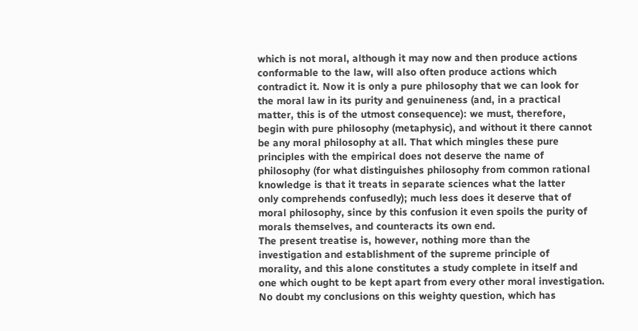which is not moral, although it may now and then produce actions
conformable to the law, will also often produce actions which
contradict it. Now it is only a pure philosophy that we can look for
the moral law in its purity and genuineness (and, in a practical
matter, this is of the utmost consequence): we must, therefore,
begin with pure philosophy (metaphysic), and without it there cannot
be any moral philosophy at all. That which mingles these pure
principles with the empirical does not deserve the name of
philosophy (for what distinguishes philosophy from common rational
knowledge is that it treats in separate sciences what the latter
only comprehends confusedly); much less does it deserve that of
moral philosophy, since by this confusion it even spoils the purity of
morals themselves, and counteracts its own end.
The present treatise is, however, nothing more than the
investigation and establishment of the supreme principle of
morality, and this alone constitutes a study complete in itself and
one which ought to be kept apart from every other moral investigation.
No doubt my conclusions on this weighty question, which has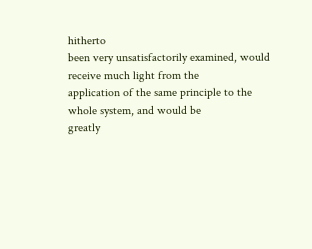hitherto
been very unsatisfactorily examined, would receive much light from the
application of the same principle to the whole system, and would be
greatly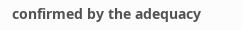confirmed by the adequacy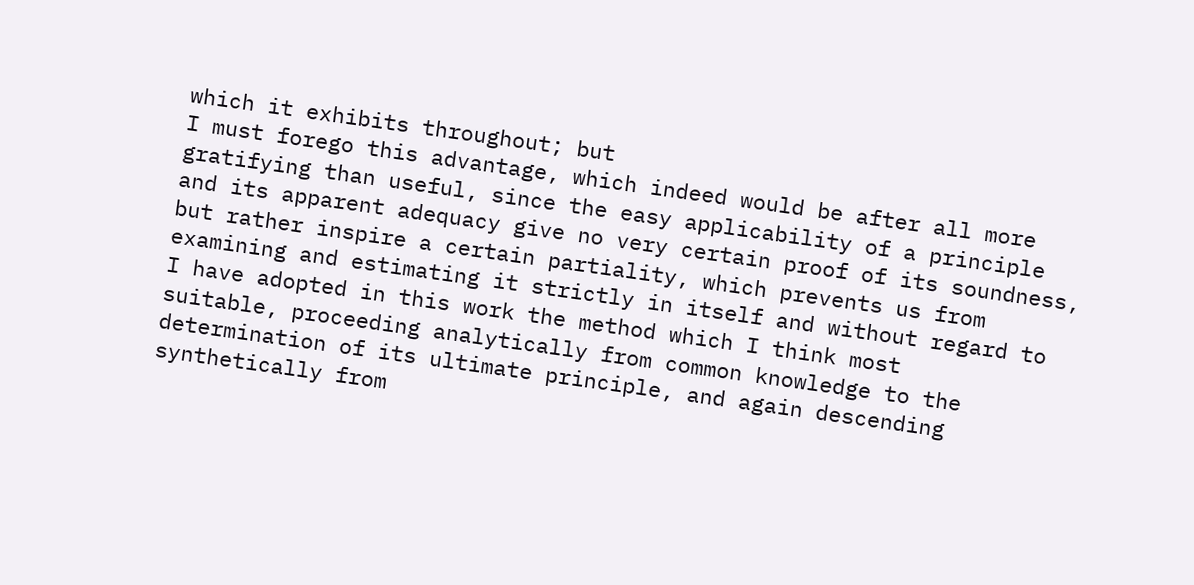which it exhibits throughout; but
I must forego this advantage, which indeed would be after all more
gratifying than useful, since the easy applicability of a principle
and its apparent adequacy give no very certain proof of its soundness,
but rather inspire a certain partiality, which prevents us from
examining and estimating it strictly in itself and without regard to
I have adopted in this work the method which I think most
suitable, proceeding analytically from common knowledge to the
determination of its ultimate principle, and again descending
synthetically from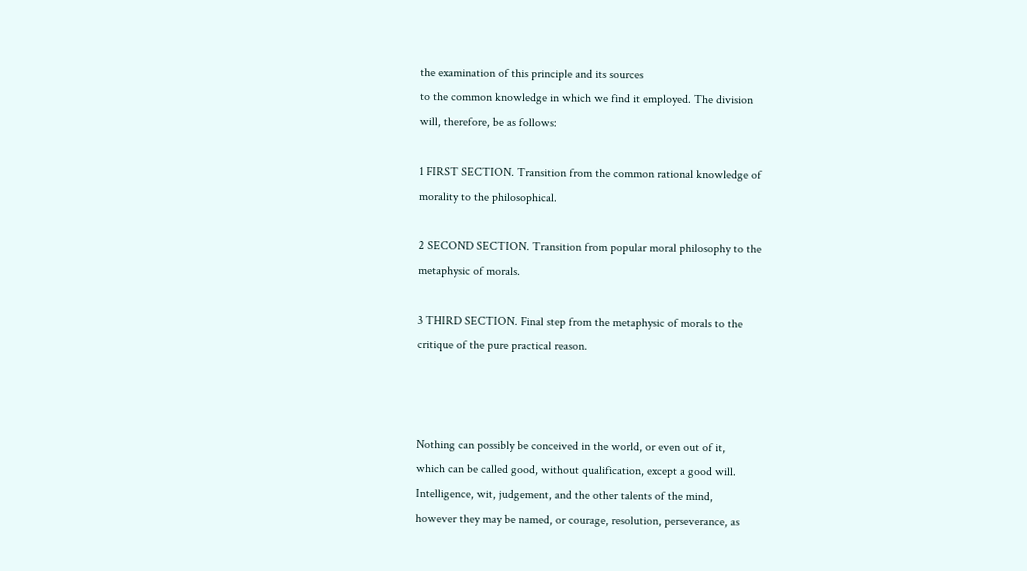the examination of this principle and its sources
to the common knowledge in which we find it employed. The division
will, therefore, be as follows:

1 FIRST SECTION. Transition from the common rational knowledge of
morality to the philosophical.

2 SECOND SECTION. Transition from popular moral philosophy to the
metaphysic of morals.

3 THIRD SECTION. Final step from the metaphysic of morals to the
critique of the pure practical reason.



Nothing can possibly be conceived in the world, or even out of it,
which can be called good, without qualification, except a good will.
Intelligence, wit, judgement, and the other talents of the mind,
however they may be named, or courage, resolution, perseverance, as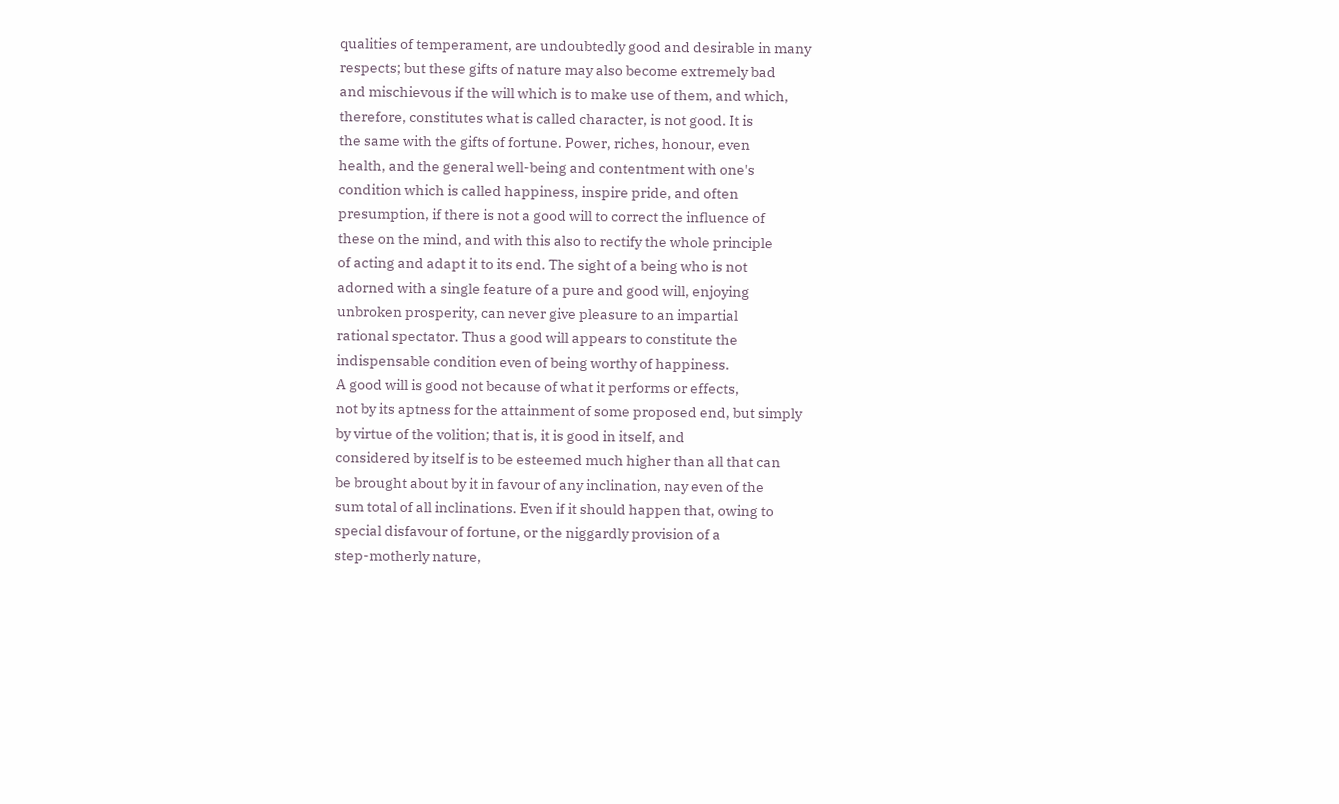qualities of temperament, are undoubtedly good and desirable in many
respects; but these gifts of nature may also become extremely bad
and mischievous if the will which is to make use of them, and which,
therefore, constitutes what is called character, is not good. It is
the same with the gifts of fortune. Power, riches, honour, even
health, and the general well-being and contentment with one's
condition which is called happiness, inspire pride, and often
presumption, if there is not a good will to correct the influence of
these on the mind, and with this also to rectify the whole principle
of acting and adapt it to its end. The sight of a being who is not
adorned with a single feature of a pure and good will, enjoying
unbroken prosperity, can never give pleasure to an impartial
rational spectator. Thus a good will appears to constitute the
indispensable condition even of being worthy of happiness.
A good will is good not because of what it performs or effects,
not by its aptness for the attainment of some proposed end, but simply
by virtue of the volition; that is, it is good in itself, and
considered by itself is to be esteemed much higher than all that can
be brought about by it in favour of any inclination, nay even of the
sum total of all inclinations. Even if it should happen that, owing to
special disfavour of fortune, or the niggardly provision of a
step-motherly nature,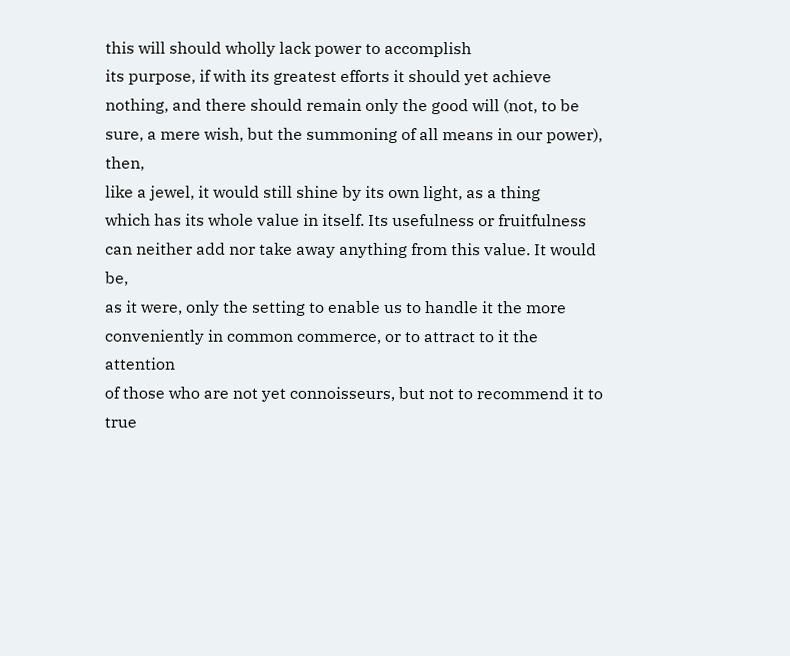this will should wholly lack power to accomplish
its purpose, if with its greatest efforts it should yet achieve
nothing, and there should remain only the good will (not, to be
sure, a mere wish, but the summoning of all means in our power), then,
like a jewel, it would still shine by its own light, as a thing
which has its whole value in itself. Its usefulness or fruitfulness
can neither add nor take away anything from this value. It would be,
as it were, only the setting to enable us to handle it the more
conveniently in common commerce, or to attract to it the attention
of those who are not yet connoisseurs, but not to recommend it to true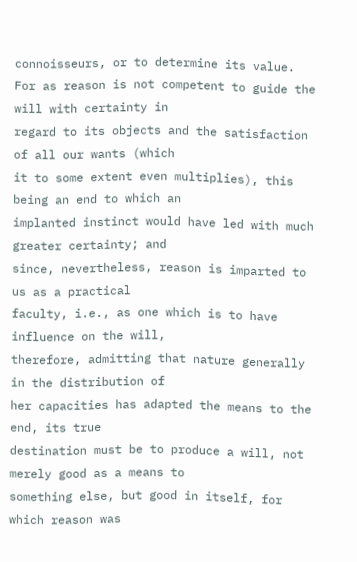connoisseurs, or to determine its value.
For as reason is not competent to guide the will with certainty in
regard to its objects and the satisfaction of all our wants (which
it to some extent even multiplies), this being an end to which an
implanted instinct would have led with much greater certainty; and
since, nevertheless, reason is imparted to us as a practical
faculty, i.e., as one which is to have influence on the will,
therefore, admitting that nature generally in the distribution of
her capacities has adapted the means to the end, its true
destination must be to produce a will, not merely good as a means to
something else, but good in itself, for which reason was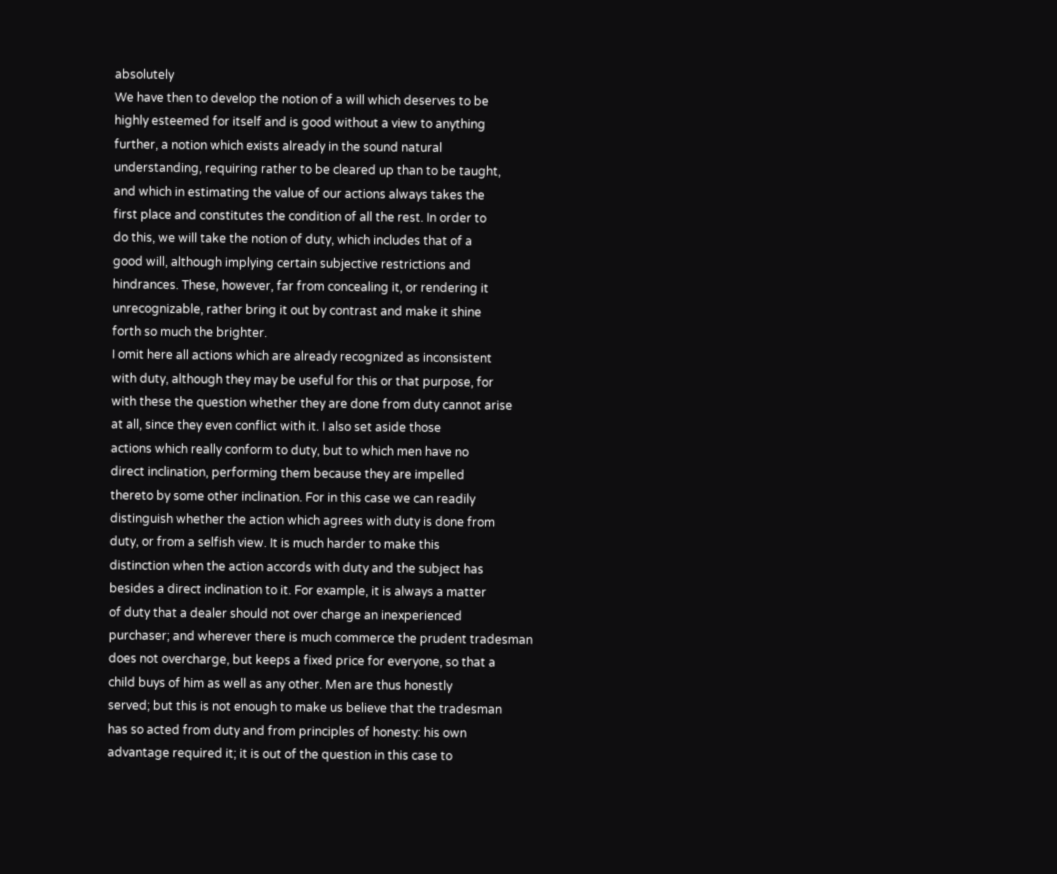absolutely
We have then to develop the notion of a will which deserves to be
highly esteemed for itself and is good without a view to anything
further, a notion which exists already in the sound natural
understanding, requiring rather to be cleared up than to be taught,
and which in estimating the value of our actions always takes the
first place and constitutes the condition of all the rest. In order to
do this, we will take the notion of duty, which includes that of a
good will, although implying certain subjective restrictions and
hindrances. These, however, far from concealing it, or rendering it
unrecognizable, rather bring it out by contrast and make it shine
forth so much the brighter.
I omit here all actions which are already recognized as inconsistent
with duty, although they may be useful for this or that purpose, for
with these the question whether they are done from duty cannot arise
at all, since they even conflict with it. I also set aside those
actions which really conform to duty, but to which men have no
direct inclination, performing them because they are impelled
thereto by some other inclination. For in this case we can readily
distinguish whether the action which agrees with duty is done from
duty, or from a selfish view. It is much harder to make this
distinction when the action accords with duty and the subject has
besides a direct inclination to it. For example, it is always a matter
of duty that a dealer should not over charge an inexperienced
purchaser; and wherever there is much commerce the prudent tradesman
does not overcharge, but keeps a fixed price for everyone, so that a
child buys of him as well as any other. Men are thus honestly
served; but this is not enough to make us believe that the tradesman
has so acted from duty and from principles of honesty: his own
advantage required it; it is out of the question in this case to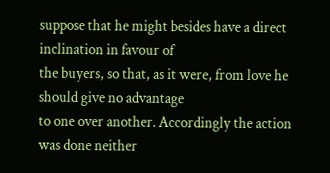suppose that he might besides have a direct inclination in favour of
the buyers, so that, as it were, from love he should give no advantage
to one over another. Accordingly the action was done neither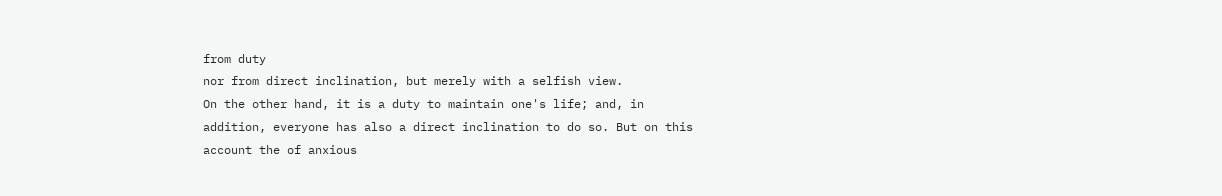from duty
nor from direct inclination, but merely with a selfish view.
On the other hand, it is a duty to maintain one's life; and, in
addition, everyone has also a direct inclination to do so. But on this
account the of anxious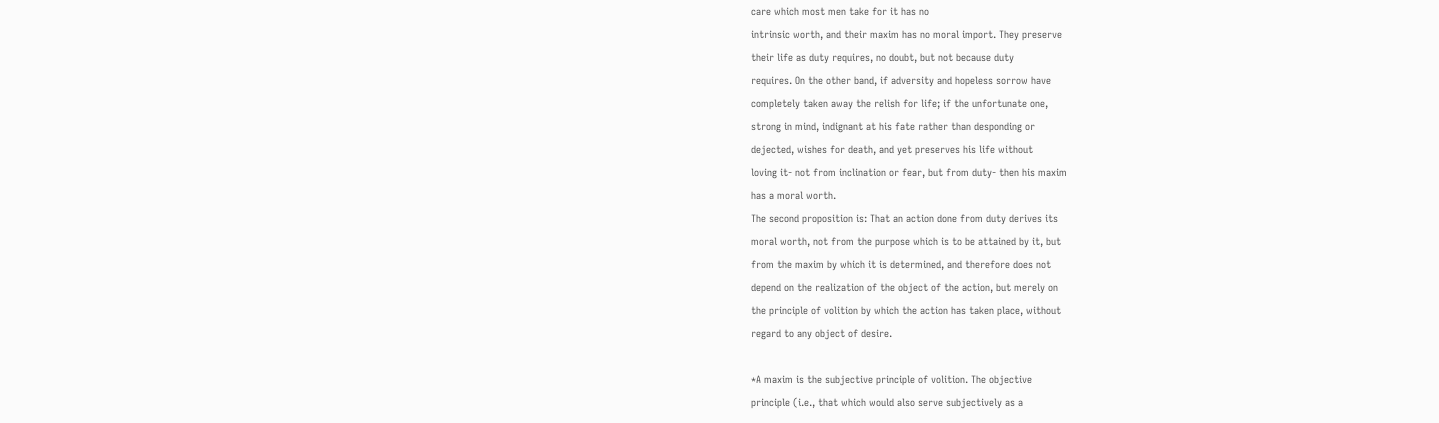care which most men take for it has no
intrinsic worth, and their maxim has no moral import. They preserve
their life as duty requires, no doubt, but not because duty
requires. On the other band, if adversity and hopeless sorrow have
completely taken away the relish for life; if the unfortunate one,
strong in mind, indignant at his fate rather than desponding or
dejected, wishes for death, and yet preserves his life without
loving it- not from inclination or fear, but from duty- then his maxim
has a moral worth.
The second proposition is: That an action done from duty derives its
moral worth, not from the purpose which is to be attained by it, but
from the maxim by which it is determined, and therefore does not
depend on the realization of the object of the action, but merely on
the principle of volition by which the action has taken place, without
regard to any object of desire.

*A maxim is the subjective principle of volition. The objective
principle (i.e., that which would also serve subjectively as a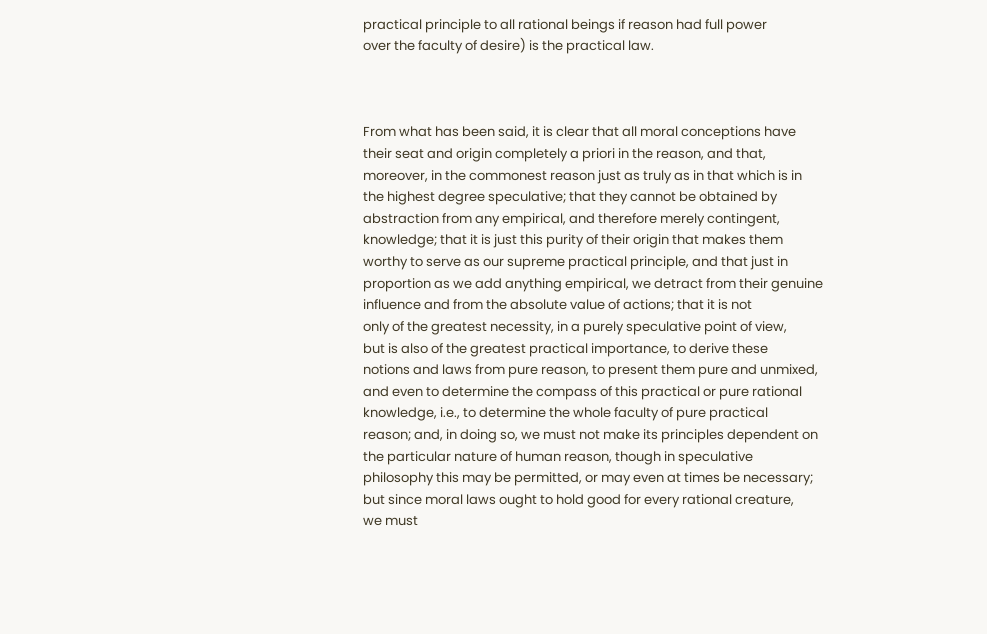practical principle to all rational beings if reason had full power
over the faculty of desire) is the practical law.



From what has been said, it is clear that all moral conceptions have
their seat and origin completely a priori in the reason, and that,
moreover, in the commonest reason just as truly as in that which is in
the highest degree speculative; that they cannot be obtained by
abstraction from any empirical, and therefore merely contingent,
knowledge; that it is just this purity of their origin that makes them
worthy to serve as our supreme practical principle, and that just in
proportion as we add anything empirical, we detract from their genuine
influence and from the absolute value of actions; that it is not
only of the greatest necessity, in a purely speculative point of view,
but is also of the greatest practical importance, to derive these
notions and laws from pure reason, to present them pure and unmixed,
and even to determine the compass of this practical or pure rational
knowledge, i.e., to determine the whole faculty of pure practical
reason; and, in doing so, we must not make its principles dependent on
the particular nature of human reason, though in speculative
philosophy this may be permitted, or may even at times be necessary;
but since moral laws ought to hold good for every rational creature,
we must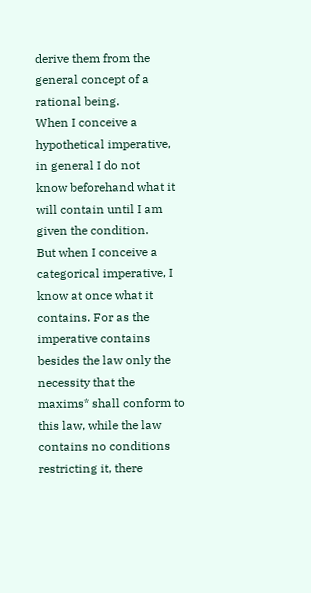derive them from the general concept of a rational being.
When I conceive a hypothetical imperative, in general I do not
know beforehand what it will contain until I am given the condition.
But when I conceive a categorical imperative, I know at once what it
contains. For as the imperative contains besides the law only the
necessity that the maxims* shall conform to this law, while the law
contains no conditions restricting it, there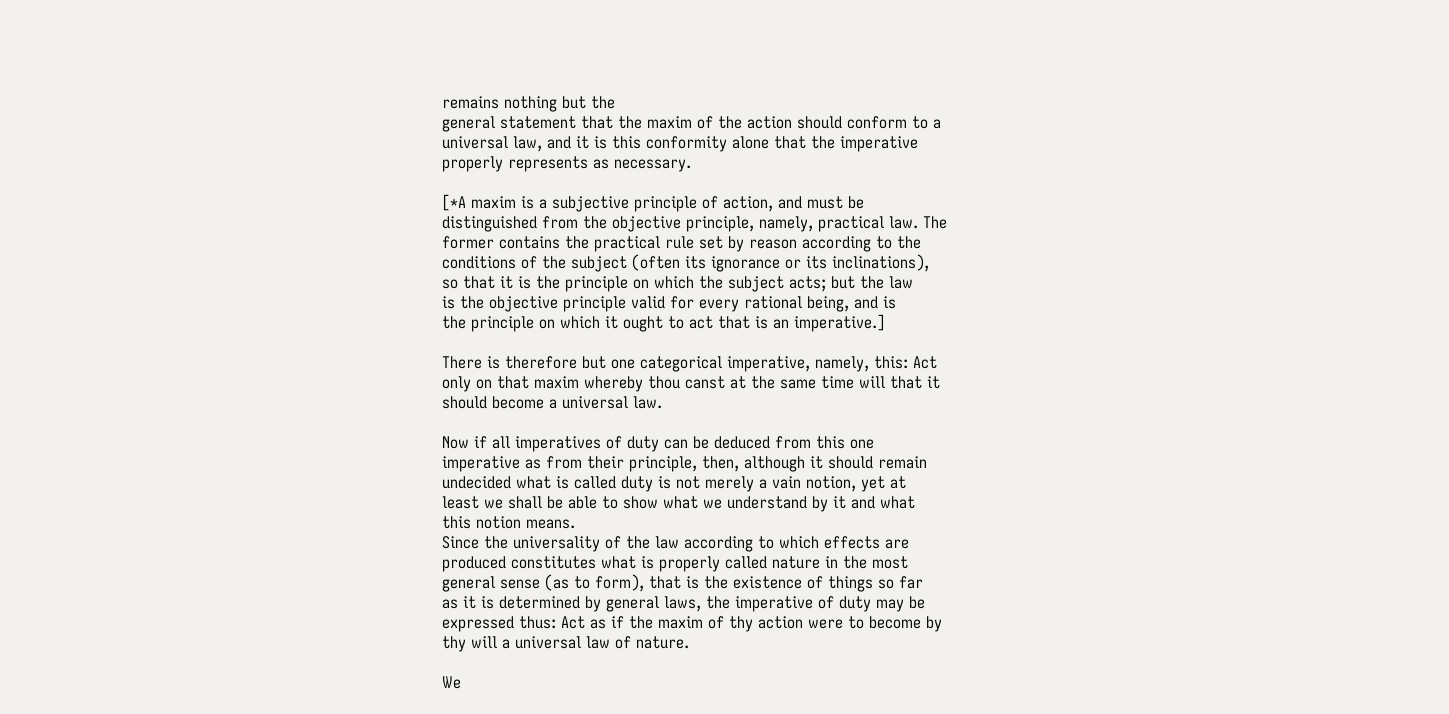remains nothing but the
general statement that the maxim of the action should conform to a
universal law, and it is this conformity alone that the imperative
properly represents as necessary.

[*A maxim is a subjective principle of action, and must be
distinguished from the objective principle, namely, practical law. The
former contains the practical rule set by reason according to the
conditions of the subject (often its ignorance or its inclinations),
so that it is the principle on which the subject acts; but the law
is the objective principle valid for every rational being, and is
the principle on which it ought to act that is an imperative.]

There is therefore but one categorical imperative, namely, this: Act
only on that maxim whereby thou canst at the same time will that it
should become a universal law.

Now if all imperatives of duty can be deduced from this one
imperative as from their principle, then, although it should remain
undecided what is called duty is not merely a vain notion, yet at
least we shall be able to show what we understand by it and what
this notion means.
Since the universality of the law according to which effects are
produced constitutes what is properly called nature in the most
general sense (as to form), that is the existence of things so far
as it is determined by general laws, the imperative of duty may be
expressed thus: Act as if the maxim of thy action were to become by
thy will a universal law of nature.

We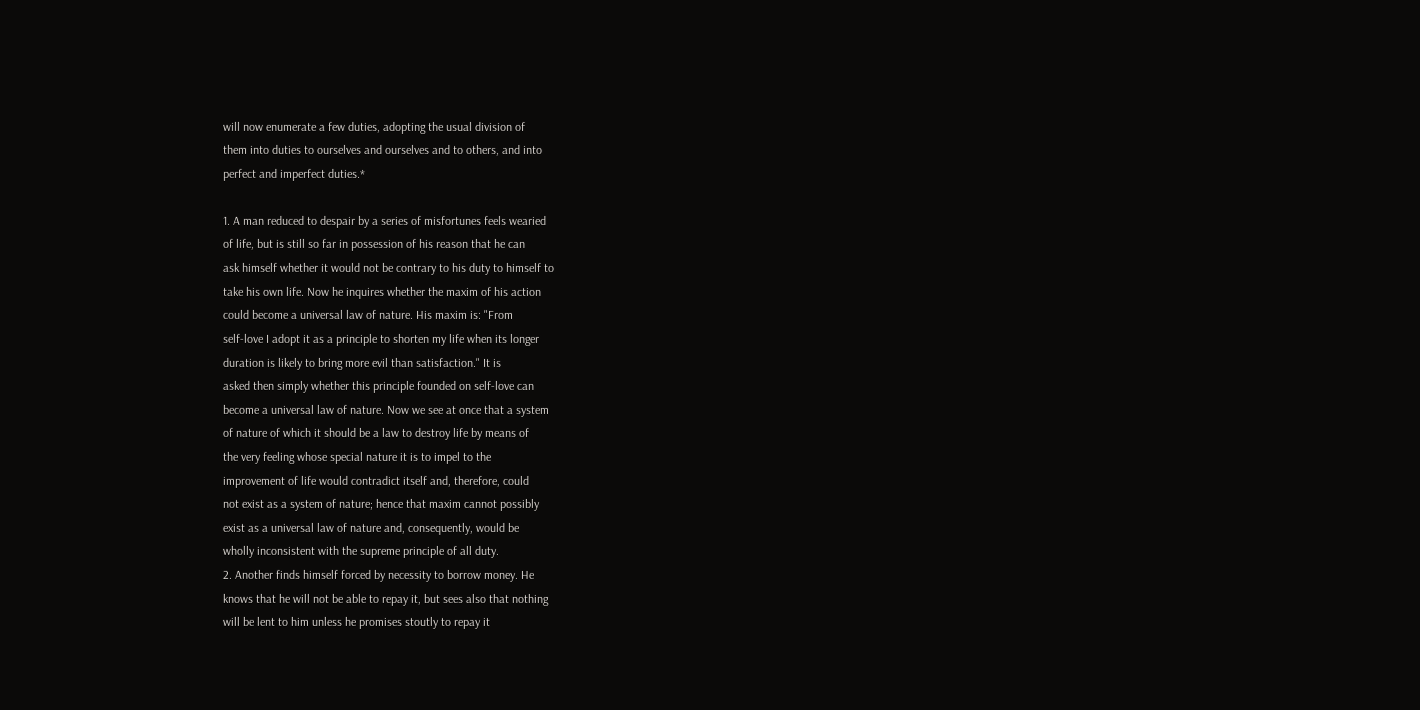will now enumerate a few duties, adopting the usual division of
them into duties to ourselves and ourselves and to others, and into
perfect and imperfect duties.*

1. A man reduced to despair by a series of misfortunes feels wearied
of life, but is still so far in possession of his reason that he can
ask himself whether it would not be contrary to his duty to himself to
take his own life. Now he inquires whether the maxim of his action
could become a universal law of nature. His maxim is: "From
self-love I adopt it as a principle to shorten my life when its longer
duration is likely to bring more evil than satisfaction." It is
asked then simply whether this principle founded on self-love can
become a universal law of nature. Now we see at once that a system
of nature of which it should be a law to destroy life by means of
the very feeling whose special nature it is to impel to the
improvement of life would contradict itself and, therefore, could
not exist as a system of nature; hence that maxim cannot possibly
exist as a universal law of nature and, consequently, would be
wholly inconsistent with the supreme principle of all duty.
2. Another finds himself forced by necessity to borrow money. He
knows that he will not be able to repay it, but sees also that nothing
will be lent to him unless he promises stoutly to repay it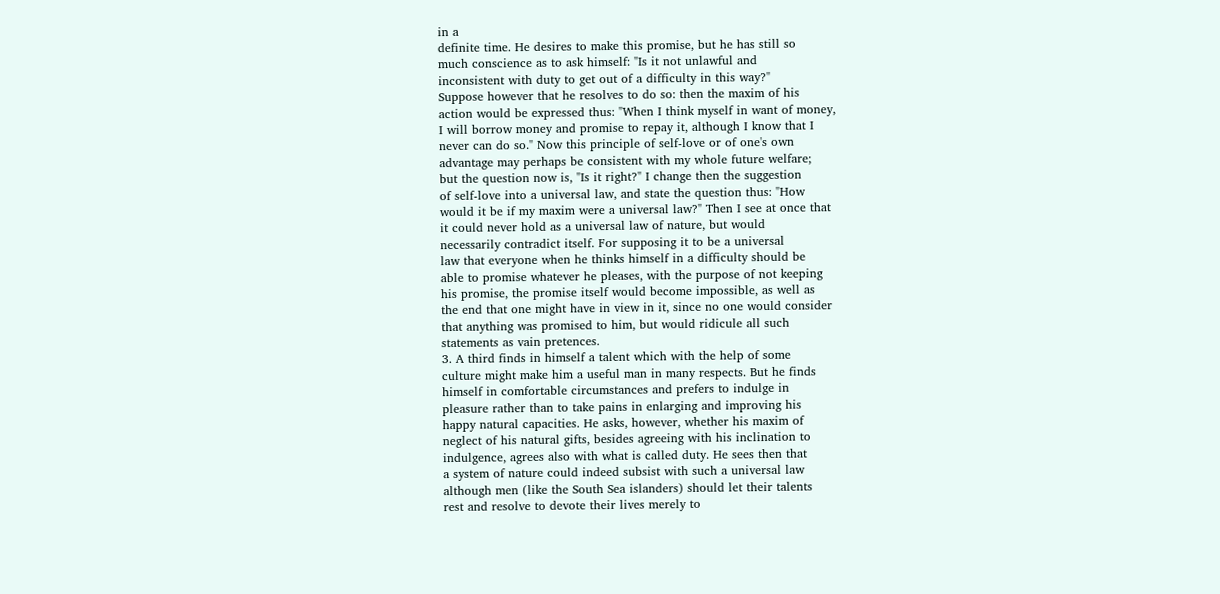in a
definite time. He desires to make this promise, but he has still so
much conscience as to ask himself: "Is it not unlawful and
inconsistent with duty to get out of a difficulty in this way?"
Suppose however that he resolves to do so: then the maxim of his
action would be expressed thus: "When I think myself in want of money,
I will borrow money and promise to repay it, although I know that I
never can do so." Now this principle of self-love or of one's own
advantage may perhaps be consistent with my whole future welfare;
but the question now is, "Is it right?" I change then the suggestion
of self-love into a universal law, and state the question thus: "How
would it be if my maxim were a universal law?" Then I see at once that
it could never hold as a universal law of nature, but would
necessarily contradict itself. For supposing it to be a universal
law that everyone when he thinks himself in a difficulty should be
able to promise whatever he pleases, with the purpose of not keeping
his promise, the promise itself would become impossible, as well as
the end that one might have in view in it, since no one would consider
that anything was promised to him, but would ridicule all such
statements as vain pretences.
3. A third finds in himself a talent which with the help of some
culture might make him a useful man in many respects. But he finds
himself in comfortable circumstances and prefers to indulge in
pleasure rather than to take pains in enlarging and improving his
happy natural capacities. He asks, however, whether his maxim of
neglect of his natural gifts, besides agreeing with his inclination to
indulgence, agrees also with what is called duty. He sees then that
a system of nature could indeed subsist with such a universal law
although men (like the South Sea islanders) should let their talents
rest and resolve to devote their lives merely to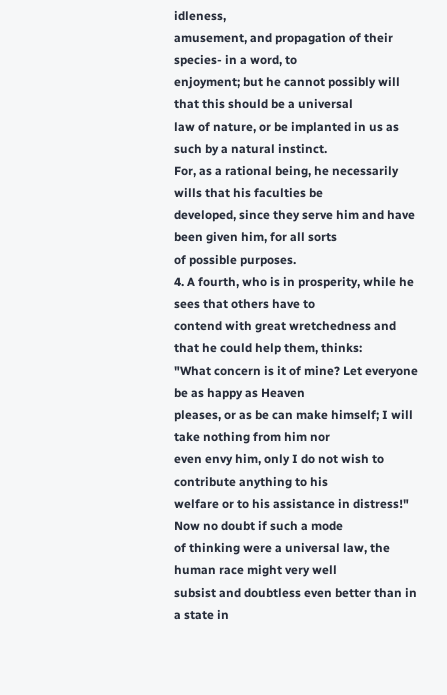idleness,
amusement, and propagation of their species- in a word, to
enjoyment; but he cannot possibly will that this should be a universal
law of nature, or be implanted in us as such by a natural instinct.
For, as a rational being, he necessarily wills that his faculties be
developed, since they serve him and have been given him, for all sorts
of possible purposes.
4. A fourth, who is in prosperity, while he sees that others have to
contend with great wretchedness and that he could help them, thinks:
"What concern is it of mine? Let everyone be as happy as Heaven
pleases, or as be can make himself; I will take nothing from him nor
even envy him, only I do not wish to contribute anything to his
welfare or to his assistance in distress!" Now no doubt if such a mode
of thinking were a universal law, the human race might very well
subsist and doubtless even better than in a state in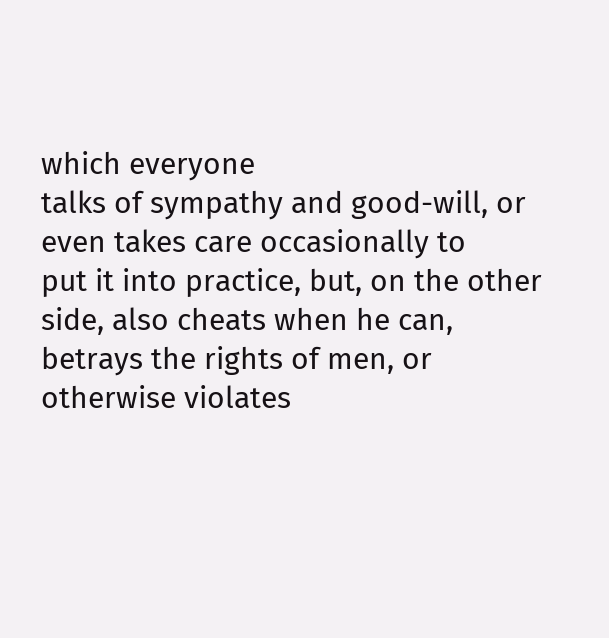which everyone
talks of sympathy and good-will, or even takes care occasionally to
put it into practice, but, on the other side, also cheats when he can,
betrays the rights of men, or otherwise violates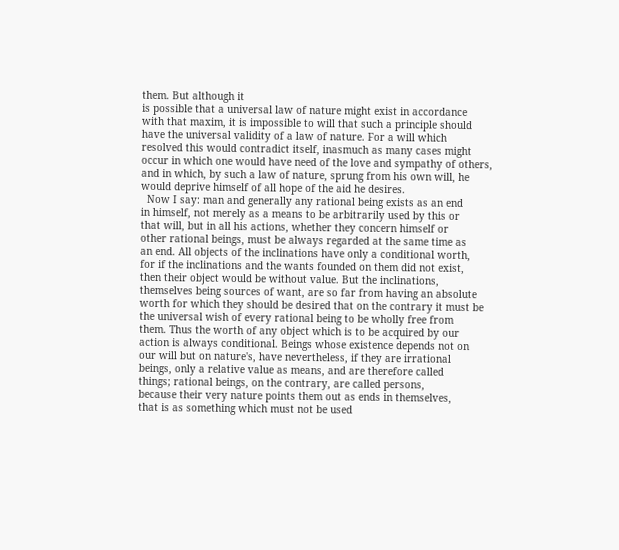them. But although it
is possible that a universal law of nature might exist in accordance
with that maxim, it is impossible to will that such a principle should
have the universal validity of a law of nature. For a will which
resolved this would contradict itself, inasmuch as many cases might
occur in which one would have need of the love and sympathy of others,
and in which, by such a law of nature, sprung from his own will, he
would deprive himself of all hope of the aid he desires.
  Now I say: man and generally any rational being exists as an end
in himself, not merely as a means to be arbitrarily used by this or
that will, but in all his actions, whether they concern himself or
other rational beings, must be always regarded at the same time as
an end. All objects of the inclinations have only a conditional worth,
for if the inclinations and the wants founded on them did not exist,
then their object would be without value. But the inclinations,
themselves being sources of want, are so far from having an absolute
worth for which they should be desired that on the contrary it must be
the universal wish of every rational being to be wholly free from
them. Thus the worth of any object which is to be acquired by our
action is always conditional. Beings whose existence depends not on
our will but on nature's, have nevertheless, if they are irrational
beings, only a relative value as means, and are therefore called
things; rational beings, on the contrary, are called persons,
because their very nature points them out as ends in themselves,
that is as something which must not be used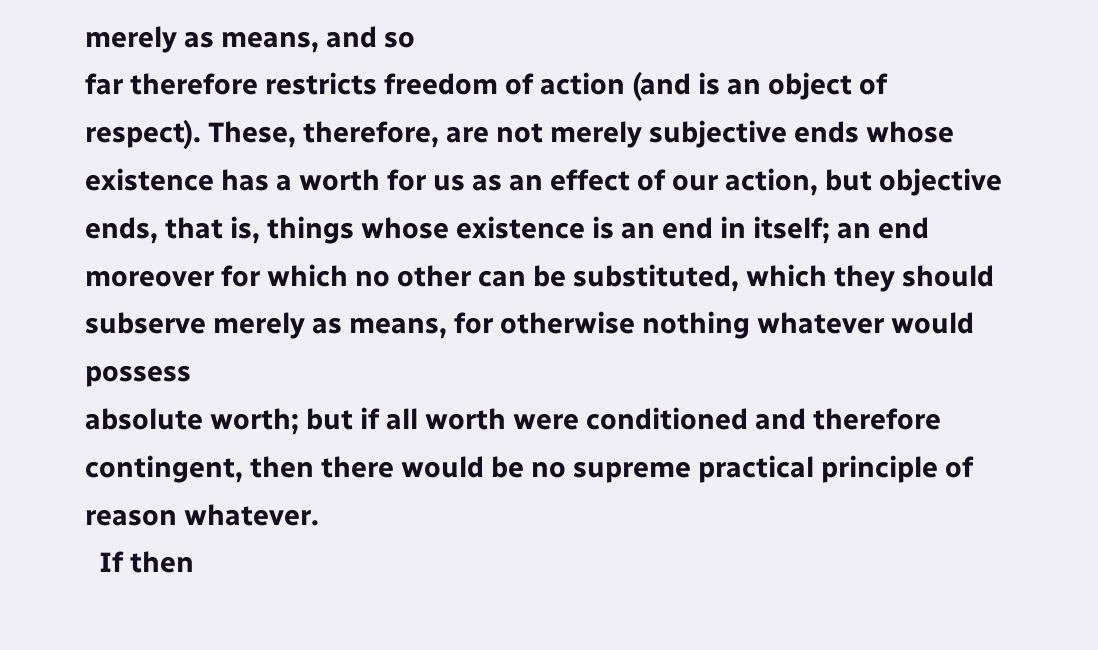merely as means, and so
far therefore restricts freedom of action (and is an object of
respect). These, therefore, are not merely subjective ends whose
existence has a worth for us as an effect of our action, but objective
ends, that is, things whose existence is an end in itself; an end
moreover for which no other can be substituted, which they should
subserve merely as means, for otherwise nothing whatever would possess
absolute worth; but if all worth were conditioned and therefore
contingent, then there would be no supreme practical principle of
reason whatever.
  If then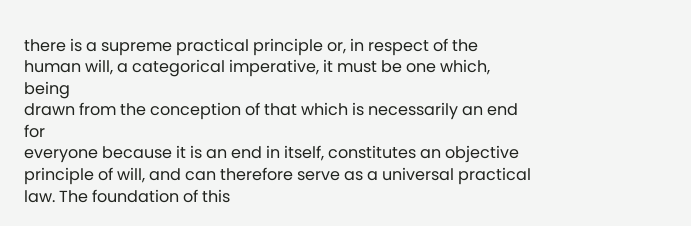there is a supreme practical principle or, in respect of the
human will, a categorical imperative, it must be one which, being
drawn from the conception of that which is necessarily an end for
everyone because it is an end in itself, constitutes an objective
principle of will, and can therefore serve as a universal practical
law. The foundation of this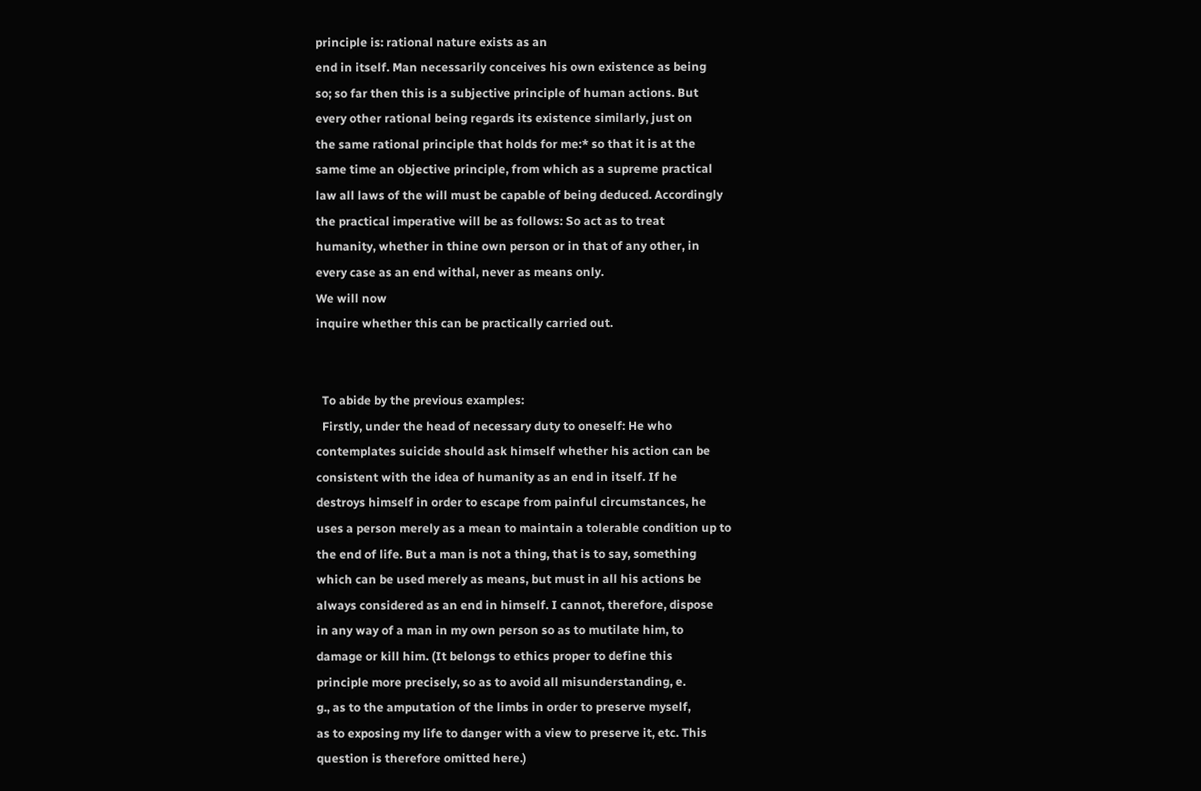principle is: rational nature exists as an
end in itself. Man necessarily conceives his own existence as being
so; so far then this is a subjective principle of human actions. But
every other rational being regards its existence similarly, just on
the same rational principle that holds for me:* so that it is at the
same time an objective principle, from which as a supreme practical
law all laws of the will must be capable of being deduced. Accordingly
the practical imperative will be as follows: So act as to treat
humanity, whether in thine own person or in that of any other, in
every case as an end withal, never as means only.
We will now
inquire whether this can be practically carried out.


  To abide by the previous examples:
  Firstly, under the head of necessary duty to oneself: He who
contemplates suicide should ask himself whether his action can be
consistent with the idea of humanity as an end in itself. If he
destroys himself in order to escape from painful circumstances, he
uses a person merely as a mean to maintain a tolerable condition up to
the end of life. But a man is not a thing, that is to say, something
which can be used merely as means, but must in all his actions be
always considered as an end in himself. I cannot, therefore, dispose
in any way of a man in my own person so as to mutilate him, to
damage or kill him. (It belongs to ethics proper to define this
principle more precisely, so as to avoid all misunderstanding, e.
g., as to the amputation of the limbs in order to preserve myself,
as to exposing my life to danger with a view to preserve it, etc. This
question is therefore omitted here.)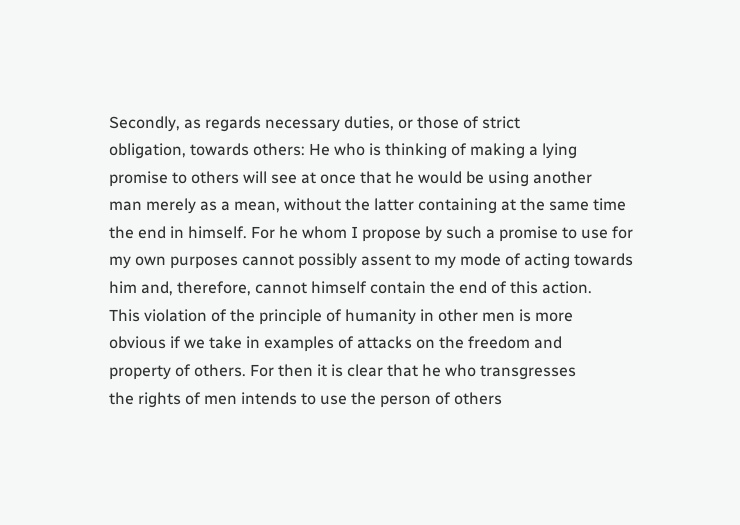Secondly, as regards necessary duties, or those of strict
obligation, towards others: He who is thinking of making a lying
promise to others will see at once that he would be using another
man merely as a mean, without the latter containing at the same time
the end in himself. For he whom I propose by such a promise to use for
my own purposes cannot possibly assent to my mode of acting towards
him and, therefore, cannot himself contain the end of this action.
This violation of the principle of humanity in other men is more
obvious if we take in examples of attacks on the freedom and
property of others. For then it is clear that he who transgresses
the rights of men intends to use the person of others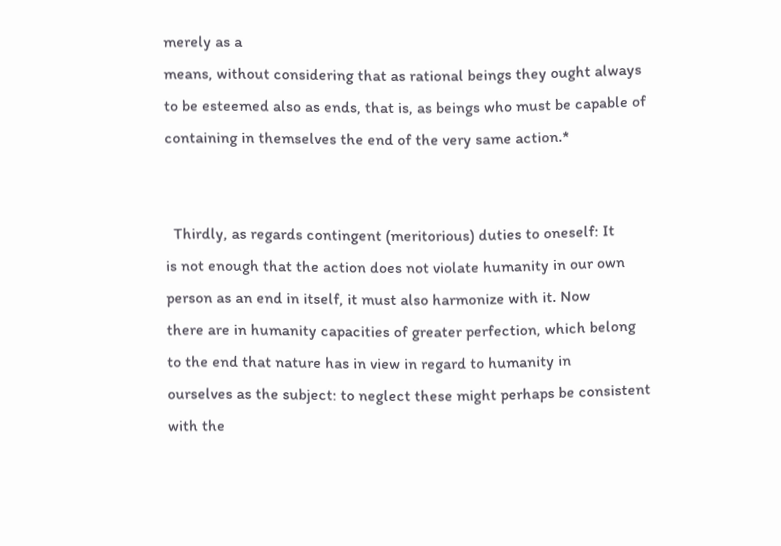merely as a
means, without considering that as rational beings they ought always
to be esteemed also as ends, that is, as beings who must be capable of
containing in themselves the end of the very same action.*


  Thirdly, as regards contingent (meritorious) duties to oneself: It
is not enough that the action does not violate humanity in our own
person as an end in itself, it must also harmonize with it. Now
there are in humanity capacities of greater perfection, which belong
to the end that nature has in view in regard to humanity in
ourselves as the subject: to neglect these might perhaps be consistent
with the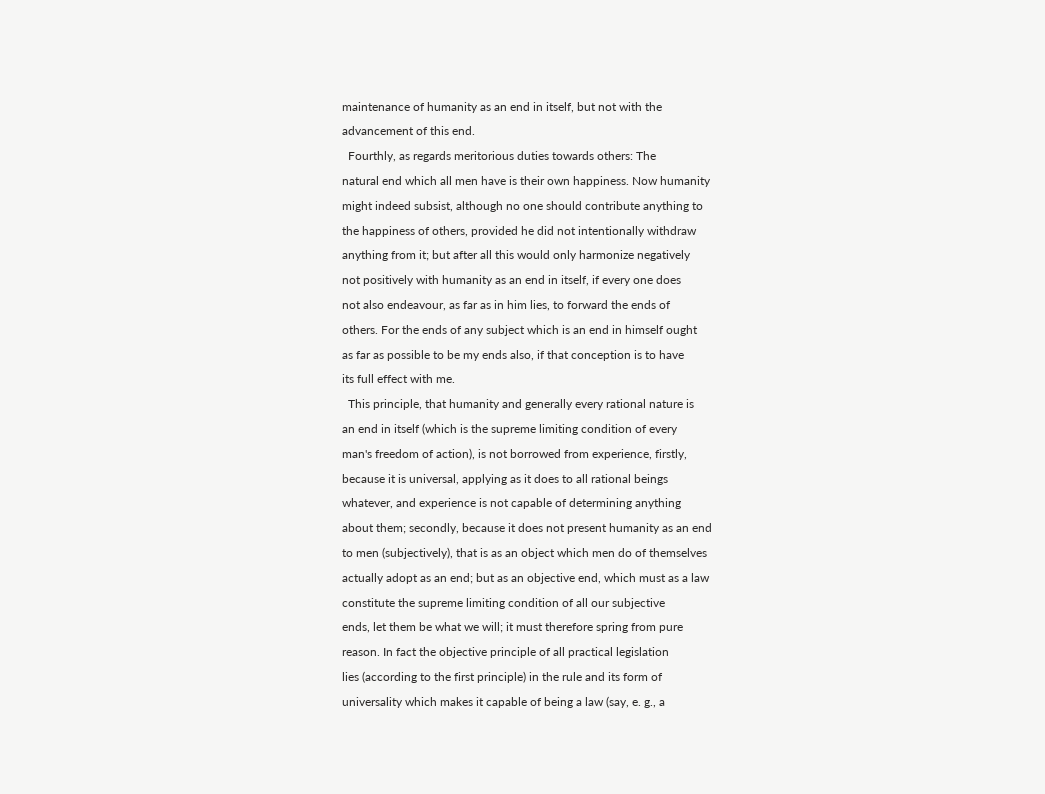maintenance of humanity as an end in itself, but not with the
advancement of this end.
  Fourthly, as regards meritorious duties towards others: The
natural end which all men have is their own happiness. Now humanity
might indeed subsist, although no one should contribute anything to
the happiness of others, provided he did not intentionally withdraw
anything from it; but after all this would only harmonize negatively
not positively with humanity as an end in itself, if every one does
not also endeavour, as far as in him lies, to forward the ends of
others. For the ends of any subject which is an end in himself ought
as far as possible to be my ends also, if that conception is to have
its full effect with me.
  This principle, that humanity and generally every rational nature is
an end in itself (which is the supreme limiting condition of every
man's freedom of action), is not borrowed from experience, firstly,
because it is universal, applying as it does to all rational beings
whatever, and experience is not capable of determining anything
about them; secondly, because it does not present humanity as an end
to men (subjectively), that is as an object which men do of themselves
actually adopt as an end; but as an objective end, which must as a law
constitute the supreme limiting condition of all our subjective
ends, let them be what we will; it must therefore spring from pure
reason. In fact the objective principle of all practical legislation
lies (according to the first principle) in the rule and its form of
universality which makes it capable of being a law (say, e. g., a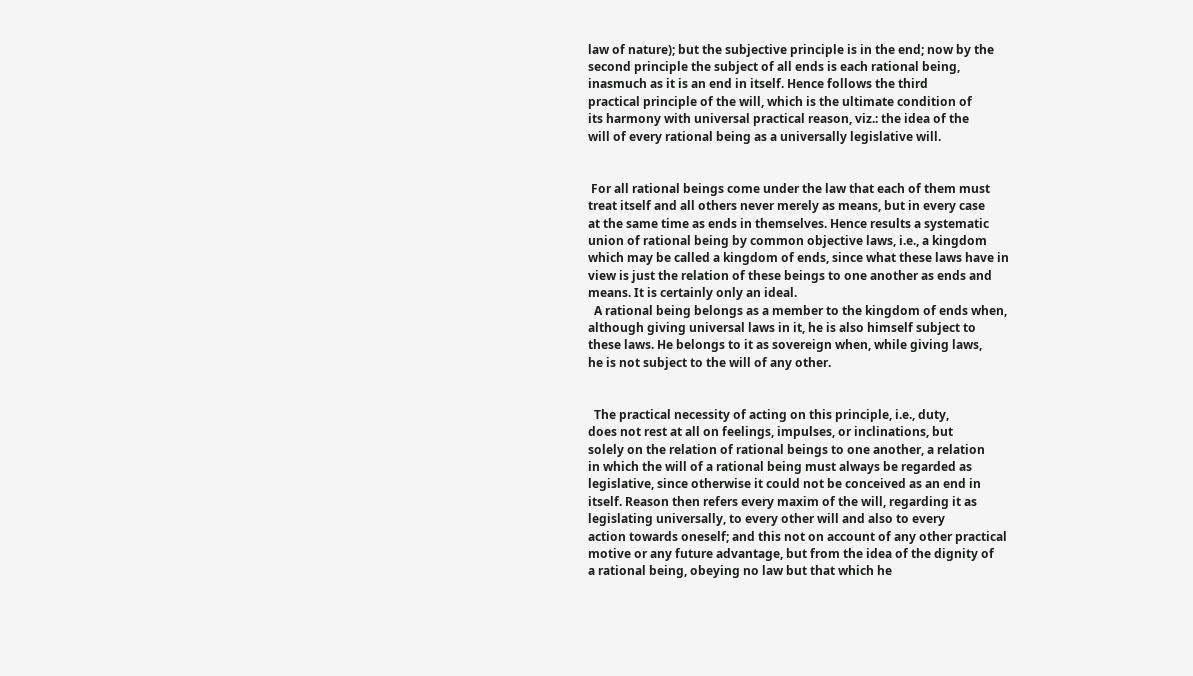law of nature); but the subjective principle is in the end; now by the
second principle the subject of all ends is each rational being,
inasmuch as it is an end in itself. Hence follows the third
practical principle of the will, which is the ultimate condition of
its harmony with universal practical reason, viz.: the idea of the
will of every rational being as a universally legislative will.


 For all rational beings come under the law that each of them must
treat itself and all others never merely as means, but in every case
at the same time as ends in themselves. Hence results a systematic
union of rational being by common objective laws, i.e., a kingdom
which may be called a kingdom of ends, since what these laws have in
view is just the relation of these beings to one another as ends and
means. It is certainly only an ideal.
  A rational being belongs as a member to the kingdom of ends when,
although giving universal laws in it, he is also himself subject to
these laws. He belongs to it as sovereign when, while giving laws,
he is not subject to the will of any other.


  The practical necessity of acting on this principle, i.e., duty,
does not rest at all on feelings, impulses, or inclinations, but
solely on the relation of rational beings to one another, a relation
in which the will of a rational being must always be regarded as
legislative, since otherwise it could not be conceived as an end in
itself. Reason then refers every maxim of the will, regarding it as
legislating universally, to every other will and also to every
action towards oneself; and this not on account of any other practical
motive or any future advantage, but from the idea of the dignity of
a rational being, obeying no law but that which he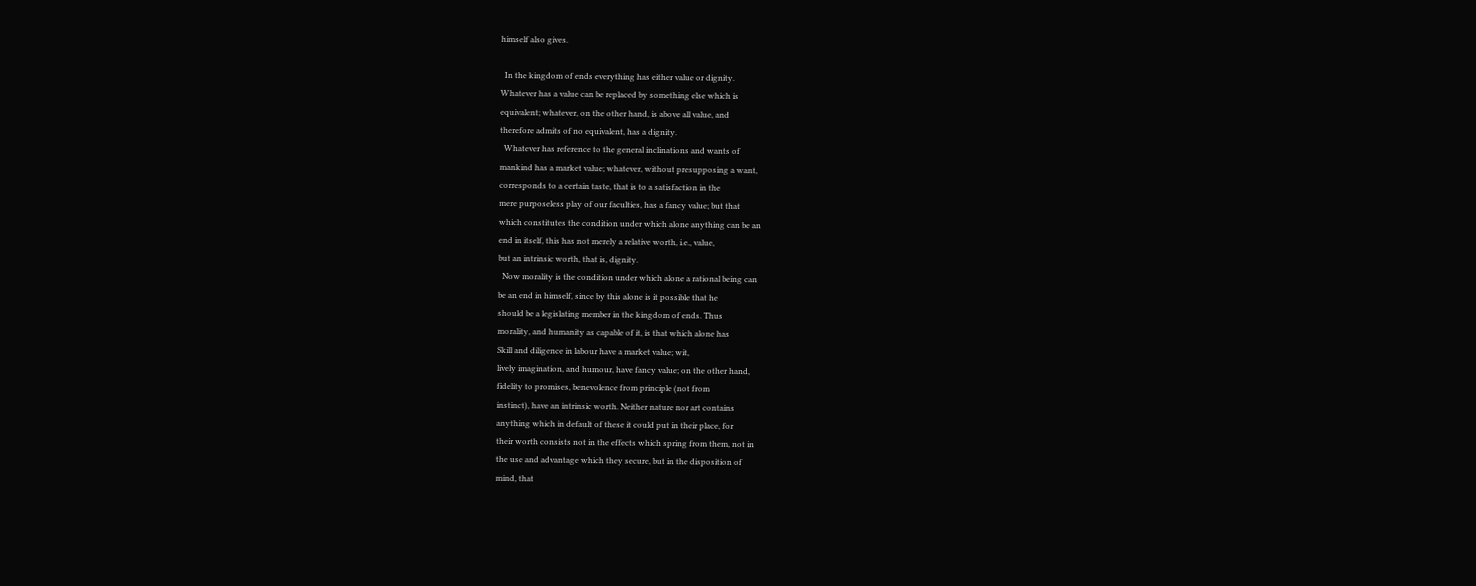himself also gives.

  In the kingdom of ends everything has either value or dignity.
Whatever has a value can be replaced by something else which is
equivalent; whatever, on the other hand, is above all value, and
therefore admits of no equivalent, has a dignity.
  Whatever has reference to the general inclinations and wants of
mankind has a market value; whatever, without presupposing a want,
corresponds to a certain taste, that is to a satisfaction in the
mere purposeless play of our faculties, has a fancy value; but that
which constitutes the condition under which alone anything can be an
end in itself, this has not merely a relative worth, i.e., value,
but an intrinsic worth, that is, dignity.
  Now morality is the condition under which alone a rational being can
be an end in himself, since by this alone is it possible that he
should be a legislating member in the kingdom of ends. Thus
morality, and humanity as capable of it, is that which alone has
Skill and diligence in labour have a market value; wit,
lively imagination, and humour, have fancy value; on the other hand,
fidelity to promises, benevolence from principle (not from
instinct), have an intrinsic worth. Neither nature nor art contains
anything which in default of these it could put in their place, for
their worth consists not in the effects which spring from them, not in
the use and advantage which they secure, but in the disposition of
mind, that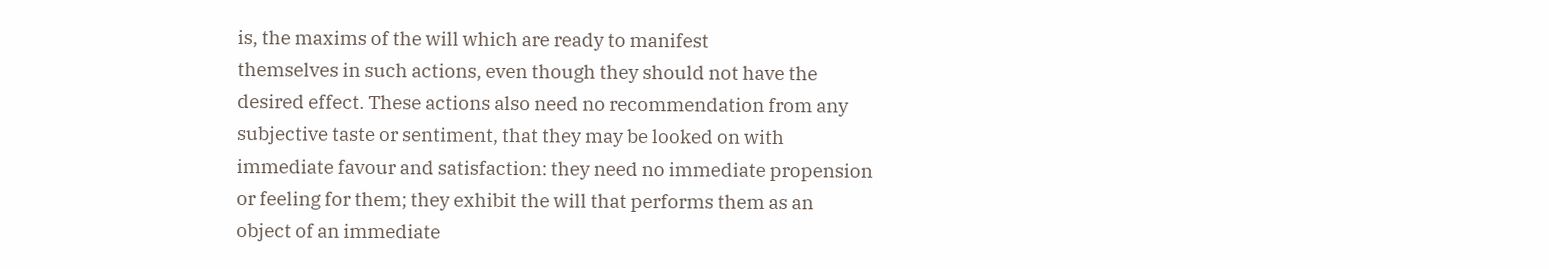is, the maxims of the will which are ready to manifest
themselves in such actions, even though they should not have the
desired effect. These actions also need no recommendation from any
subjective taste or sentiment, that they may be looked on with
immediate favour and satisfaction: they need no immediate propension
or feeling for them; they exhibit the will that performs them as an
object of an immediate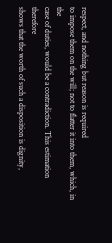respect, and nothing but reason is required
to impose them on the will; not to flatter it into them, which, in the
case of duties, would be a contradiction. This estimation therefore
shows that the worth of such a disposition is dignity,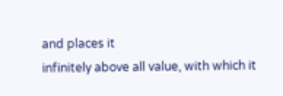and places it
infinitely above all value, with which it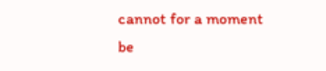cannot for a moment be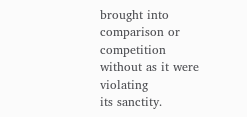brought into comparison or competition without as it were violating
its sanctity.